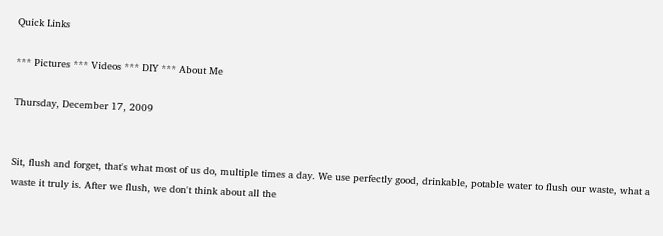Quick Links

*** Pictures *** Videos *** DIY *** About Me

Thursday, December 17, 2009


Sit, flush and forget, that's what most of us do, multiple times a day. We use perfectly good, drinkable, potable water to flush our waste, what a waste it truly is. After we flush, we don't think about all the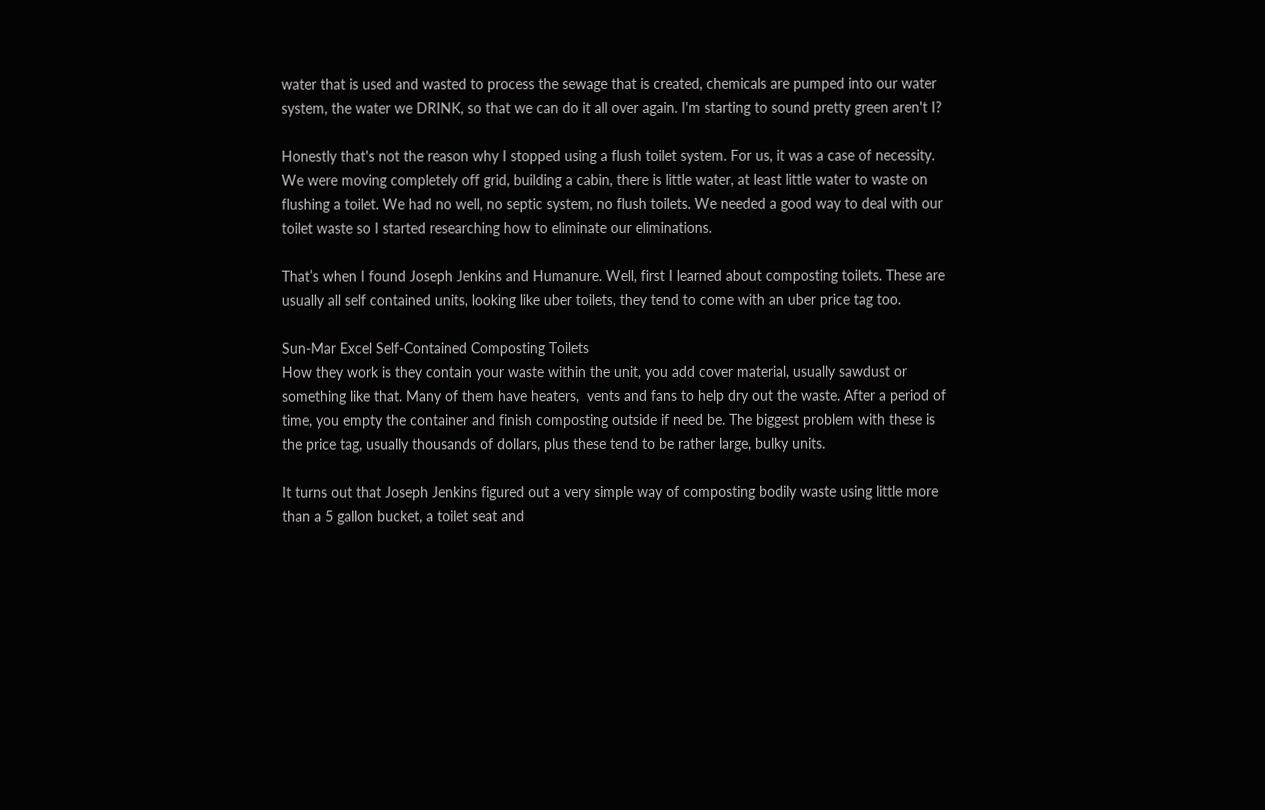water that is used and wasted to process the sewage that is created, chemicals are pumped into our water system, the water we DRINK, so that we can do it all over again. I'm starting to sound pretty green aren't I?

Honestly that's not the reason why I stopped using a flush toilet system. For us, it was a case of necessity. We were moving completely off grid, building a cabin, there is little water, at least little water to waste on flushing a toilet. We had no well, no septic system, no flush toilets. We needed a good way to deal with our toilet waste so I started researching how to eliminate our eliminations.

That’s when I found Joseph Jenkins and Humanure. Well, first I learned about composting toilets. These are usually all self contained units, looking like uber toilets, they tend to come with an uber price tag too.

Sun-Mar Excel Self-Contained Composting Toilets
How they work is they contain your waste within the unit, you add cover material, usually sawdust or something like that. Many of them have heaters,  vents and fans to help dry out the waste. After a period of time, you empty the container and finish composting outside if need be. The biggest problem with these is the price tag, usually thousands of dollars, plus these tend to be rather large, bulky units.

It turns out that Joseph Jenkins figured out a very simple way of composting bodily waste using little more than a 5 gallon bucket, a toilet seat and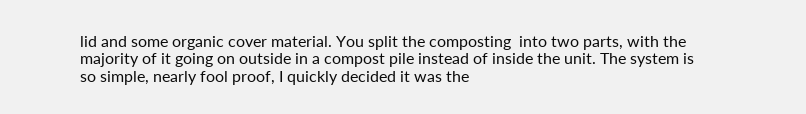lid and some organic cover material. You split the composting  into two parts, with the majority of it going on outside in a compost pile instead of inside the unit. The system is so simple, nearly fool proof, I quickly decided it was the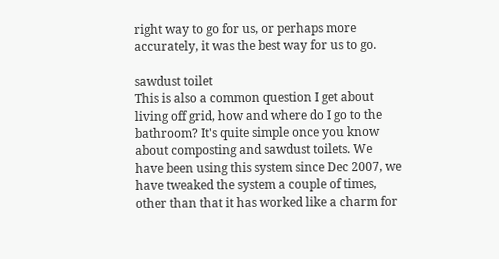right way to go for us, or perhaps more accurately, it was the best way for us to go.

sawdust toilet
This is also a common question I get about living off grid, how and where do I go to the bathroom? It's quite simple once you know about composting and sawdust toilets. We have been using this system since Dec 2007, we have tweaked the system a couple of times, other than that it has worked like a charm for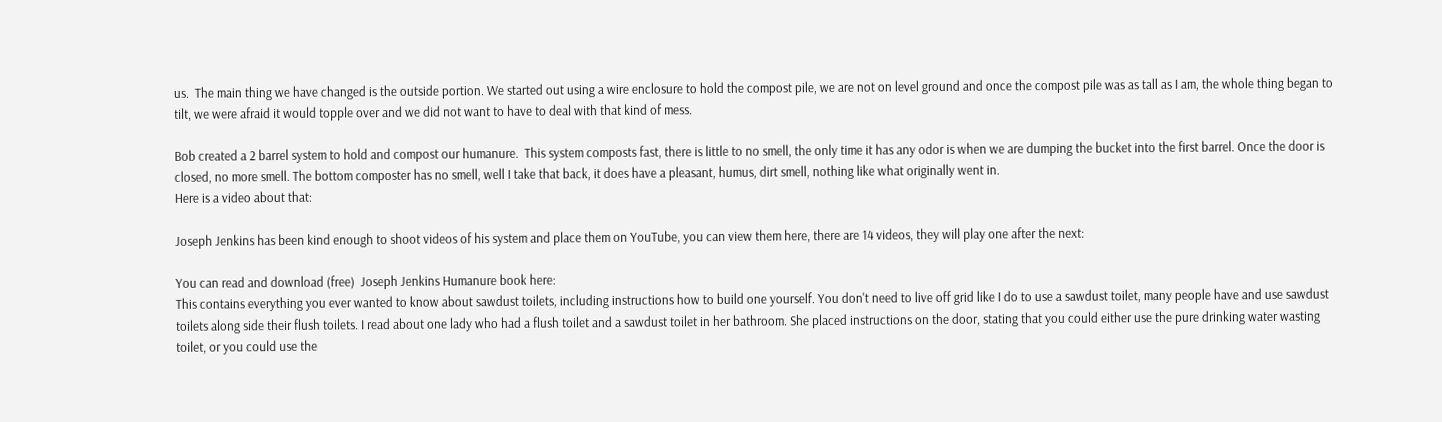us.  The main thing we have changed is the outside portion. We started out using a wire enclosure to hold the compost pile, we are not on level ground and once the compost pile was as tall as I am, the whole thing began to tilt, we were afraid it would topple over and we did not want to have to deal with that kind of mess.

Bob created a 2 barrel system to hold and compost our humanure.  This system composts fast, there is little to no smell, the only time it has any odor is when we are dumping the bucket into the first barrel. Once the door is closed, no more smell. The bottom composter has no smell, well I take that back, it does have a pleasant, humus, dirt smell, nothing like what originally went in.
Here is a video about that:

Joseph Jenkins has been kind enough to shoot videos of his system and place them on YouTube, you can view them here, there are 14 videos, they will play one after the next:

You can read and download (free)  Joseph Jenkins Humanure book here:
This contains everything you ever wanted to know about sawdust toilets, including instructions how to build one yourself. You don't need to live off grid like I do to use a sawdust toilet, many people have and use sawdust toilets along side their flush toilets. I read about one lady who had a flush toilet and a sawdust toilet in her bathroom. She placed instructions on the door, stating that you could either use the pure drinking water wasting toilet, or you could use the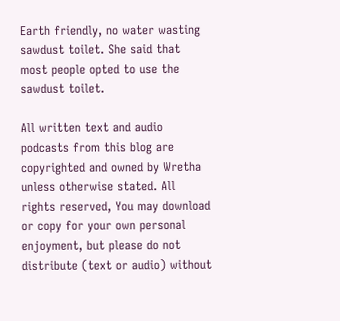Earth friendly, no water wasting sawdust toilet. She said that most people opted to use the sawdust toilet.

All written text and audio podcasts from this blog are copyrighted and owned by Wretha unless otherwise stated. All rights reserved, You may download or copy for your own personal enjoyment, but please do not distribute (text or audio) without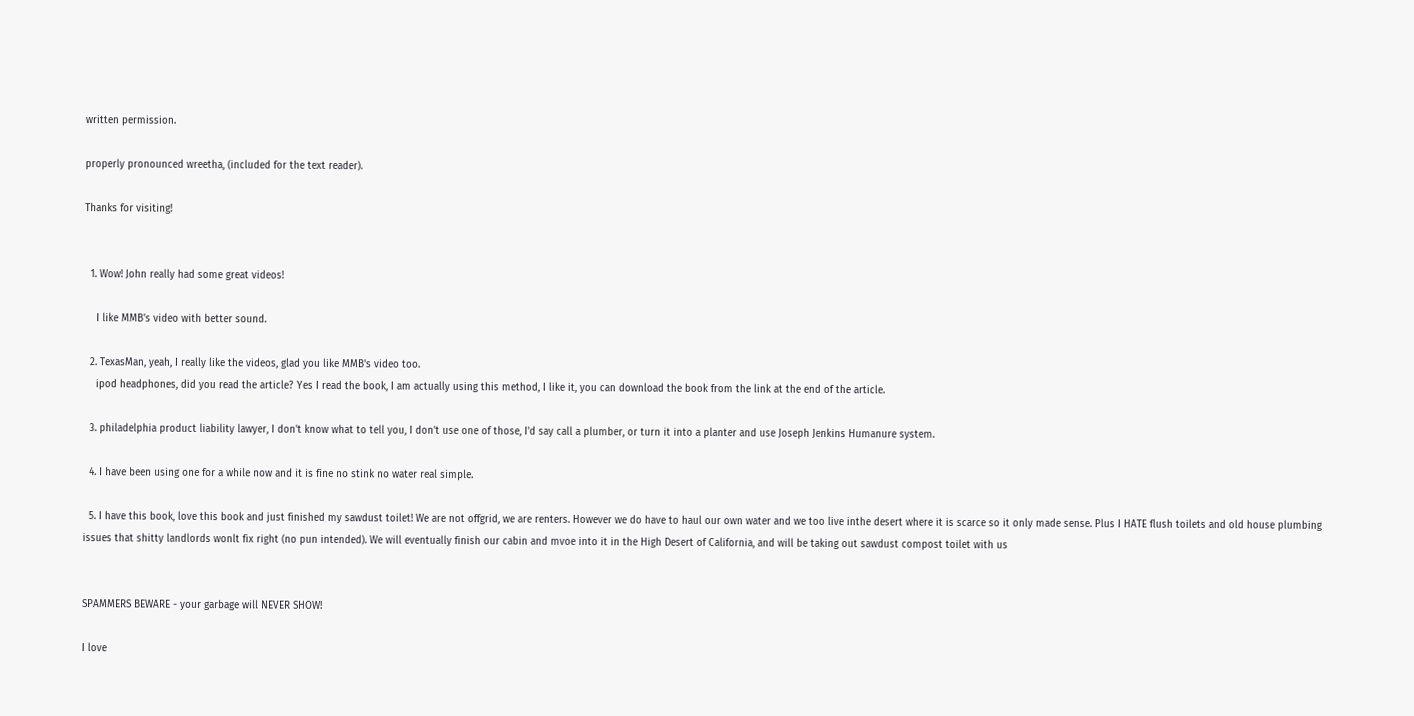written permission.

properly pronounced wreetha, (included for the text reader).

Thanks for visiting!


  1. Wow! John really had some great videos!

    I like MMB's video with better sound.

  2. TexasMan, yeah, I really like the videos, glad you like MMB's video too.
    ipod headphones, did you read the article? Yes I read the book, I am actually using this method, I like it, you can download the book from the link at the end of the article.

  3. philadelphia product liability lawyer, I don't know what to tell you, I don't use one of those, I'd say call a plumber, or turn it into a planter and use Joseph Jenkins Humanure system.

  4. I have been using one for a while now and it is fine no stink no water real simple.

  5. I have this book, love this book and just finished my sawdust toilet! We are not offgrid, we are renters. However we do have to haul our own water and we too live inthe desert where it is scarce so it only made sense. Plus I HATE flush toilets and old house plumbing issues that shitty landlords wonlt fix right (no pun intended). We will eventually finish our cabin and mvoe into it in the High Desert of California, and will be taking out sawdust compost toilet with us


SPAMMERS BEWARE - your garbage will NEVER SHOW!

I love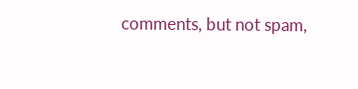comments, but not spam,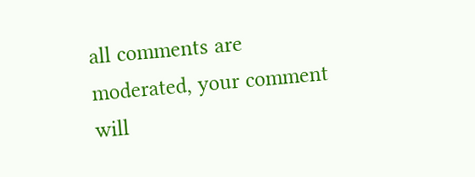all comments are moderated, your comment will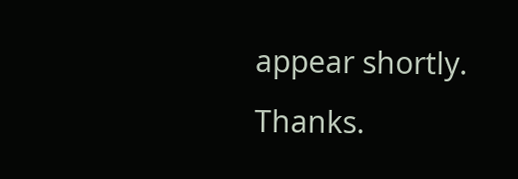appear shortly. Thanks.